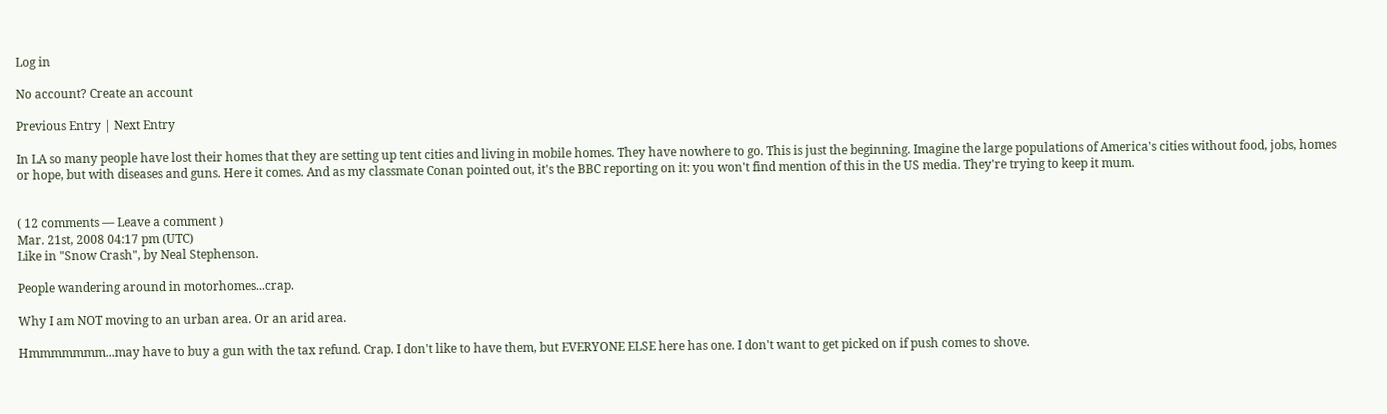Log in

No account? Create an account

Previous Entry | Next Entry

In LA so many people have lost their homes that they are setting up tent cities and living in mobile homes. They have nowhere to go. This is just the beginning. Imagine the large populations of America's cities without food, jobs, homes or hope, but with diseases and guns. Here it comes. And as my classmate Conan pointed out, it's the BBC reporting on it: you won't find mention of this in the US media. They're trying to keep it mum.


( 12 comments — Leave a comment )
Mar. 21st, 2008 04:17 pm (UTC)
Like in "Snow Crash", by Neal Stephenson.

People wandering around in motorhomes...crap.

Why I am NOT moving to an urban area. Or an arid area.

Hmmmmmmm...may have to buy a gun with the tax refund. Crap. I don't like to have them, but EVERYONE ELSE here has one. I don't want to get picked on if push comes to shove.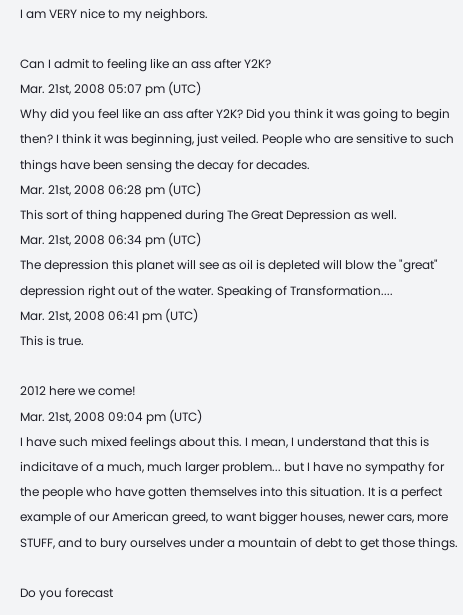I am VERY nice to my neighbors.

Can I admit to feeling like an ass after Y2K?
Mar. 21st, 2008 05:07 pm (UTC)
Why did you feel like an ass after Y2K? Did you think it was going to begin then? I think it was beginning, just veiled. People who are sensitive to such things have been sensing the decay for decades.
Mar. 21st, 2008 06:28 pm (UTC)
This sort of thing happened during The Great Depression as well.
Mar. 21st, 2008 06:34 pm (UTC)
The depression this planet will see as oil is depleted will blow the "great" depression right out of the water. Speaking of Transformation....
Mar. 21st, 2008 06:41 pm (UTC)
This is true.

2012 here we come!
Mar. 21st, 2008 09:04 pm (UTC)
I have such mixed feelings about this. I mean, I understand that this is indicitave of a much, much larger problem... but I have no sympathy for the people who have gotten themselves into this situation. It is a perfect example of our American greed, to want bigger houses, newer cars, more STUFF, and to bury ourselves under a mountain of debt to get those things.

Do you forecast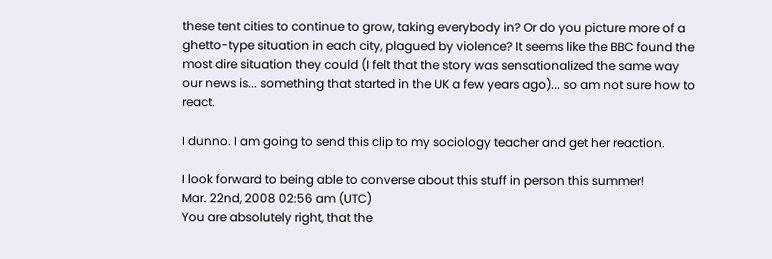these tent cities to continue to grow, taking everybody in? Or do you picture more of a ghetto-type situation in each city, plagued by violence? It seems like the BBC found the most dire situation they could (I felt that the story was sensationalized the same way our news is... something that started in the UK a few years ago)... so am not sure how to react.

I dunno. I am going to send this clip to my sociology teacher and get her reaction.

I look forward to being able to converse about this stuff in person this summer!
Mar. 22nd, 2008 02:56 am (UTC)
You are absolutely right, that the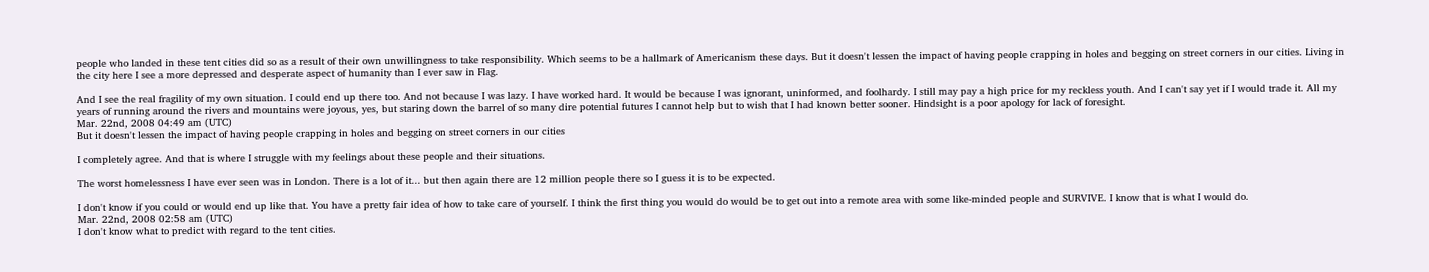people who landed in these tent cities did so as a result of their own unwillingness to take responsibility. Which seems to be a hallmark of Americanism these days. But it doesn't lessen the impact of having people crapping in holes and begging on street corners in our cities. Living in the city here I see a more depressed and desperate aspect of humanity than I ever saw in Flag.

And I see the real fragility of my own situation. I could end up there too. And not because I was lazy. I have worked hard. It would be because I was ignorant, uninformed, and foolhardy. I still may pay a high price for my reckless youth. And I can't say yet if I would trade it. All my years of running around the rivers and mountains were joyous, yes, but staring down the barrel of so many dire potential futures I cannot help but to wish that I had known better sooner. Hindsight is a poor apology for lack of foresight.
Mar. 22nd, 2008 04:49 am (UTC)
But it doesn't lessen the impact of having people crapping in holes and begging on street corners in our cities

I completely agree. And that is where I struggle with my feelings about these people and their situations.

The worst homelessness I have ever seen was in London. There is a lot of it... but then again there are 12 million people there so I guess it is to be expected.

I don't know if you could or would end up like that. You have a pretty fair idea of how to take care of yourself. I think the first thing you would do would be to get out into a remote area with some like-minded people and SURVIVE. I know that is what I would do.
Mar. 22nd, 2008 02:58 am (UTC)
I don't know what to predict with regard to the tent cities.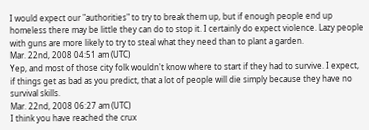I would expect our "authorities" to try to break them up, but if enough people end up homeless there may be little they can do to stop it. I certainly do expect violence. Lazy people with guns are more likely to try to steal what they need than to plant a garden.
Mar. 22nd, 2008 04:51 am (UTC)
Yep, and most of those city folk wouldn't know where to start if they had to survive. I expect, if things get as bad as you predict, that a lot of people will die simply because they have no survival skills.
Mar. 22nd, 2008 06:27 am (UTC)
I think you have reached the crux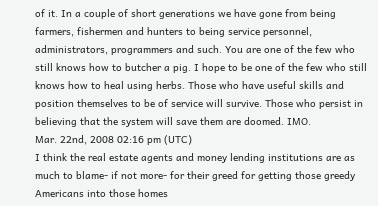of it. In a couple of short generations we have gone from being farmers, fishermen and hunters to being service personnel, administrators, programmers and such. You are one of the few who still knows how to butcher a pig. I hope to be one of the few who still knows how to heal using herbs. Those who have useful skills and position themselves to be of service will survive. Those who persist in believing that the system will save them are doomed. IMO.
Mar. 22nd, 2008 02:16 pm (UTC)
I think the real estate agents and money lending institutions are as much to blame- if not more- for their greed for getting those greedy Americans into those homes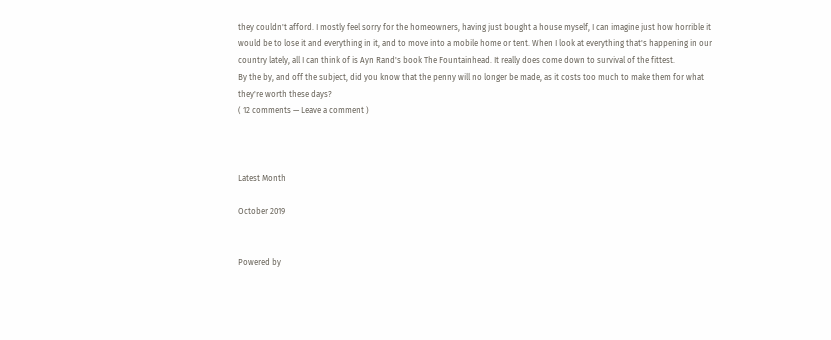they couldn't afford. I mostly feel sorry for the homeowners, having just bought a house myself, I can imagine just how horrible it would be to lose it and everything in it, and to move into a mobile home or tent. When I look at everything that's happening in our country lately, all I can think of is Ayn Rand's book The Fountainhead. It really does come down to survival of the fittest.
By the by, and off the subject, did you know that the penny will no longer be made, as it costs too much to make them for what they're worth these days?
( 12 comments — Leave a comment )



Latest Month

October 2019


Powered by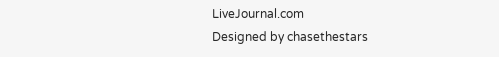LiveJournal.com
Designed by chasethestars